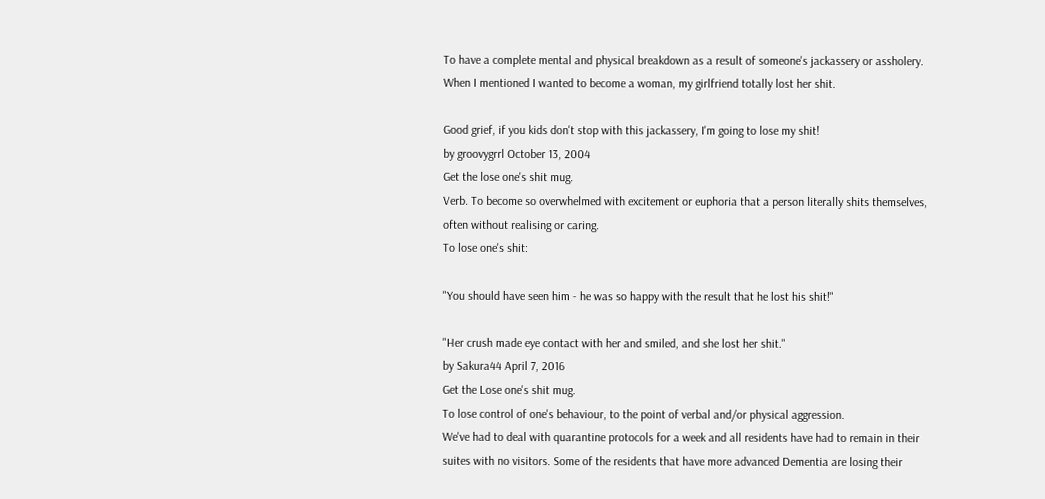To have a complete mental and physical breakdown as a result of someone's jackassery or assholery.
When I mentioned I wanted to become a woman, my girlfriend totally lost her shit.

Good grief, if you kids don't stop with this jackassery, I'm going to lose my shit!
by groovygrrl October 13, 2004
Get the lose one's shit mug.
Verb. To become so overwhelmed with excitement or euphoria that a person literally shits themselves, often without realising or caring.
To lose one's shit:

"You should have seen him - he was so happy with the result that he lost his shit!"

"Her crush made eye contact with her and smiled, and she lost her shit."
by Sakura44 April 7, 2016
Get the Lose one's shit mug.
To lose control of one's behaviour, to the point of verbal and/or physical aggression.
We've had to deal with quarantine protocols for a week and all residents have had to remain in their suites with no visitors. Some of the residents that have more advanced Dementia are losing their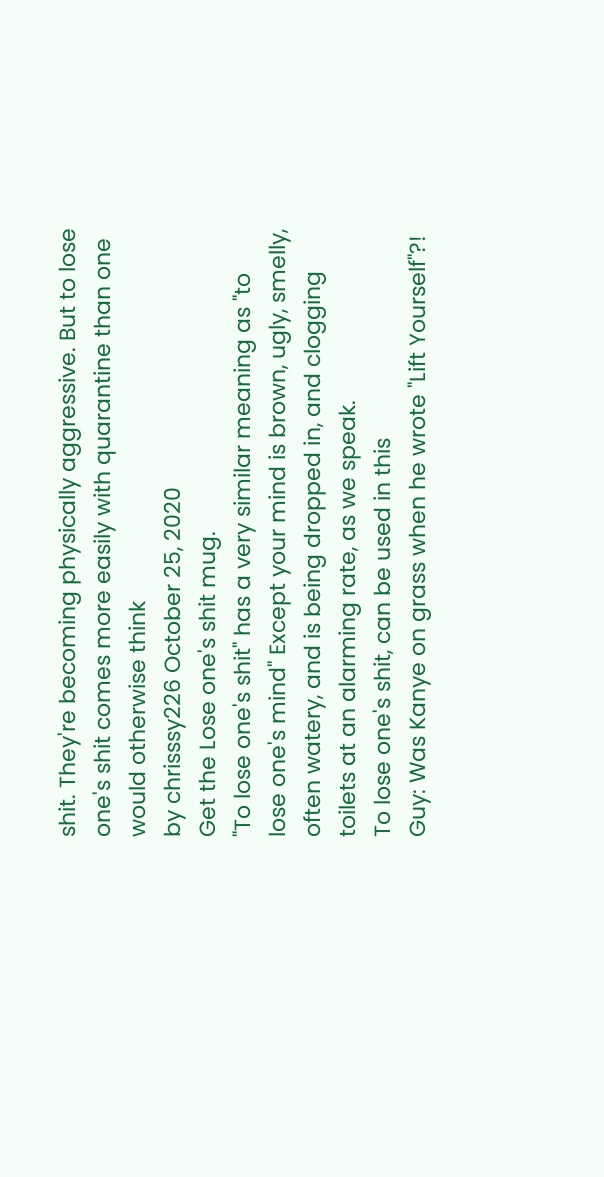shit. They're becoming physically aggressive. But to lose one's shit comes more easily with quarantine than one would otherwise think
by chrisssy226 October 25, 2020
Get the Lose one's shit mug.
"To lose one's shit" has a very similar meaning as "to lose one's mind" Except your mind is brown, ugly, smelly, often watery, and is being dropped in, and clogging toilets at an alarming rate, as we speak.
To lose one's shit, can be used in this
Guy: Was Kanye on grass when he wrote "Lift Yourself"?!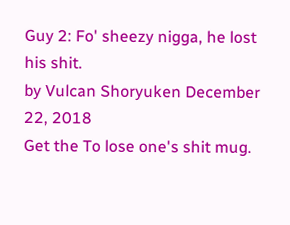Guy 2: Fo' sheezy nigga, he lost his shit.
by Vulcan Shoryuken December 22, 2018
Get the To lose one's shit mug.